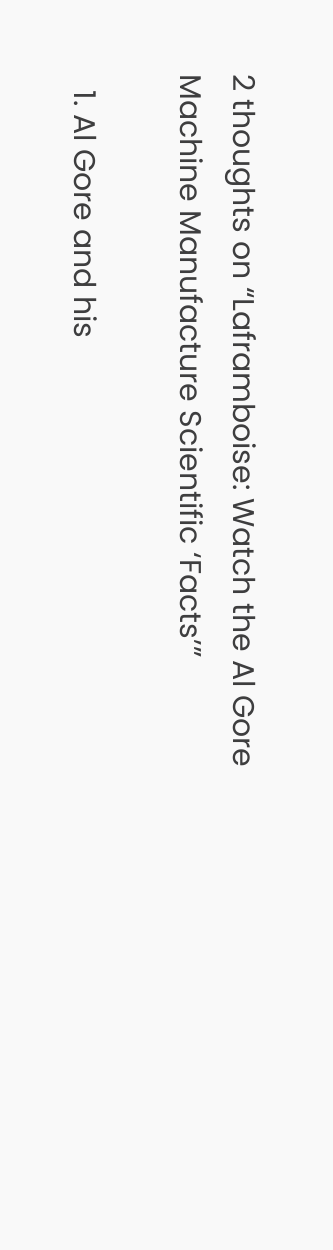2 thoughts on “Laframboise: Watch the Al Gore Machine Manufacture Scientific ‘Facts’”

  1. Al Gore and his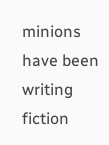minions have been writing fiction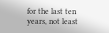for the last ten years, not least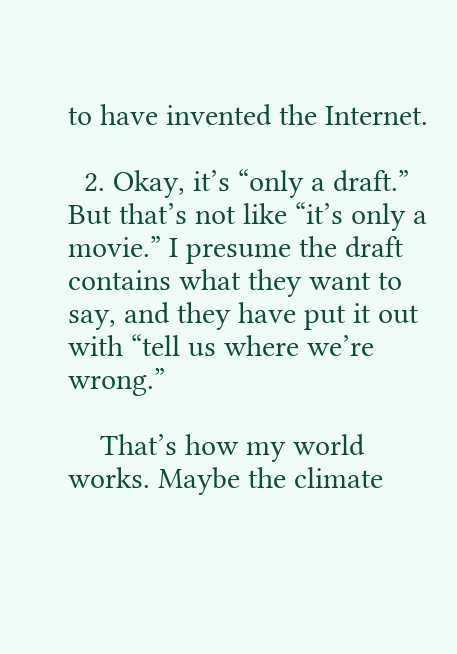to have invented the Internet.

  2. Okay, it’s “only a draft.” But that’s not like “it’s only a movie.” I presume the draft contains what they want to say, and they have put it out with “tell us where we’re wrong.”

    That’s how my world works. Maybe the climate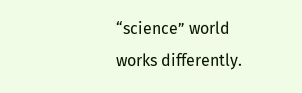“science” world works differently.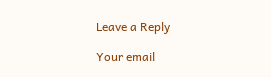Leave a Reply

Your email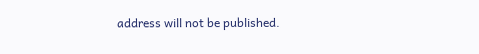address will not be published.